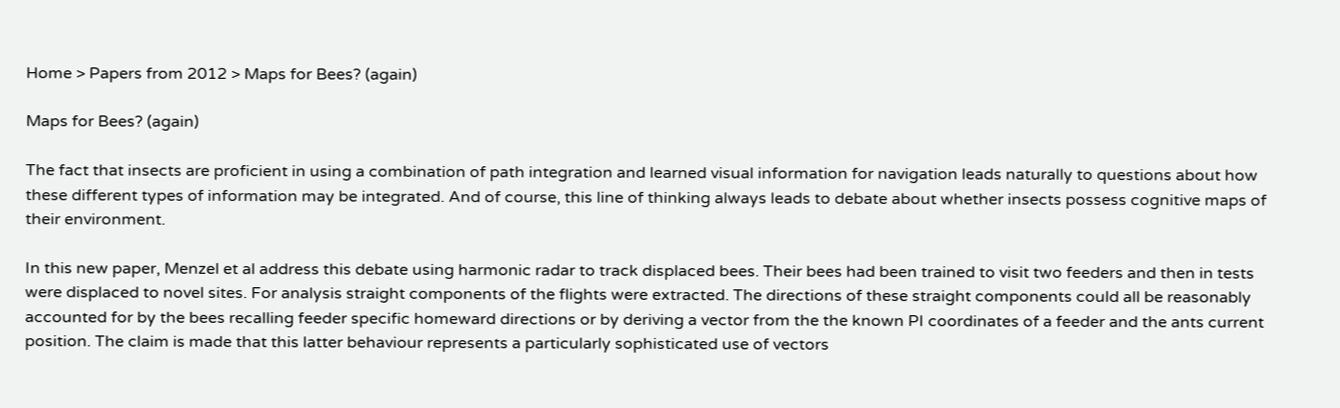Home > Papers from 2012 > Maps for Bees? (again)

Maps for Bees? (again)

The fact that insects are proficient in using a combination of path integration and learned visual information for navigation leads naturally to questions about how these different types of information may be integrated. And of course, this line of thinking always leads to debate about whether insects possess cognitive maps of their environment.

In this new paper, Menzel et al address this debate using harmonic radar to track displaced bees. Their bees had been trained to visit two feeders and then in tests were displaced to novel sites. For analysis straight components of the flights were extracted. The directions of these straight components could all be reasonably accounted for by the bees recalling feeder specific homeward directions or by deriving a vector from the the known PI coordinates of a feeder and the ants current position. The claim is made that this latter behaviour represents a particularly sophisticated use of vectors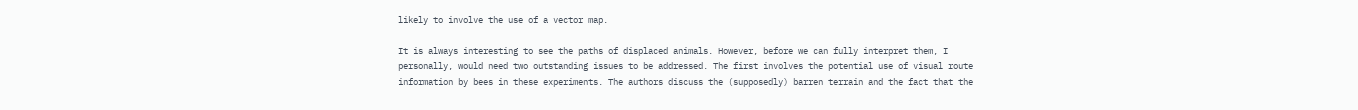likely to involve the use of a vector map.

It is always interesting to see the paths of displaced animals. However, before we can fully interpret them, I personally, would need two outstanding issues to be addressed. The first involves the potential use of visual route information by bees in these experiments. The authors discuss the (supposedly) barren terrain and the fact that the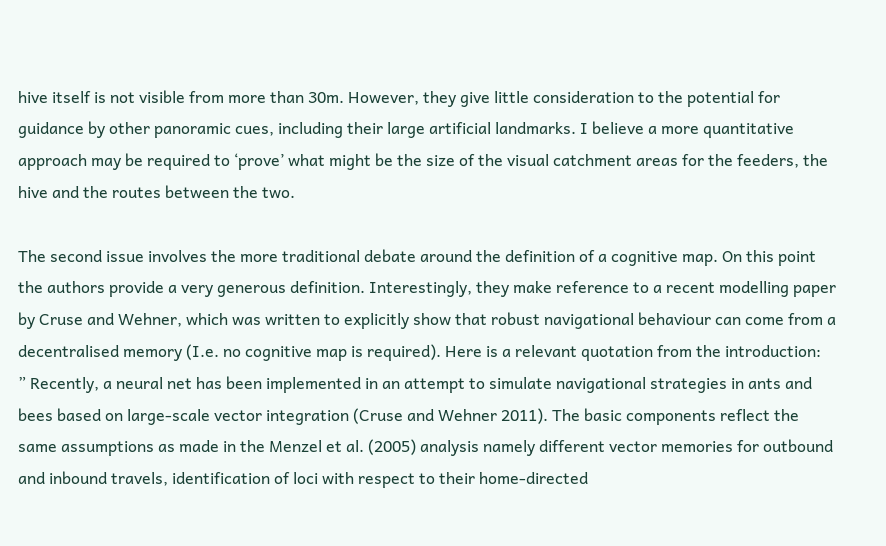hive itself is not visible from more than 30m. However, they give little consideration to the potential for guidance by other panoramic cues, including their large artificial landmarks. I believe a more quantitative approach may be required to ‘prove’ what might be the size of the visual catchment areas for the feeders, the hive and the routes between the two.

The second issue involves the more traditional debate around the definition of a cognitive map. On this point the authors provide a very generous definition. Interestingly, they make reference to a recent modelling paper by Cruse and Wehner, which was written to explicitly show that robust navigational behaviour can come from a decentralised memory (I.e. no cognitive map is required). Here is a relevant quotation from the introduction:
” Recently, a neural net has been implemented in an attempt to simulate navigational strategies in ants and bees based on large-scale vector integration (Cruse and Wehner 2011). The basic components reflect the same assumptions as made in the Menzel et al. (2005) analysis namely different vector memories for outbound and inbound travels, identification of loci with respect to their home-directed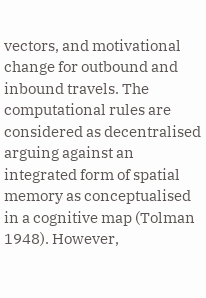vectors, and motivational change for outbound and inbound travels. The computational rules are considered as decentralised arguing against an integrated form of spatial memory as conceptualised in a cognitive map (Tolman 1948). However,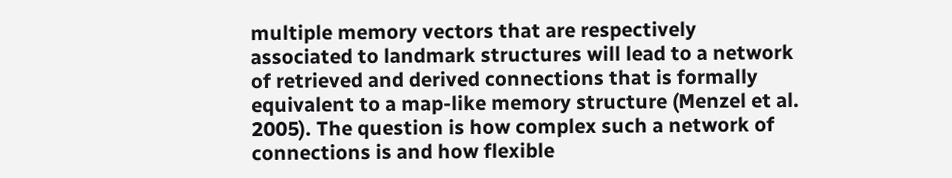multiple memory vectors that are respectively associated to landmark structures will lead to a network of retrieved and derived connections that is formally equivalent to a map-like memory structure (Menzel et al. 2005). The question is how complex such a network of connections is and how flexible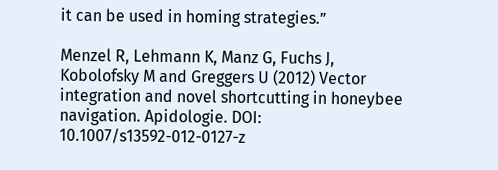it can be used in homing strategies.”

Menzel R, Lehmann K, Manz G, Fuchs J, Kobolofsky M and Greggers U (2012) Vector integration and novel shortcutting in honeybee navigation. Apidologie. DOI: 10.1007/s13592-012-0127-z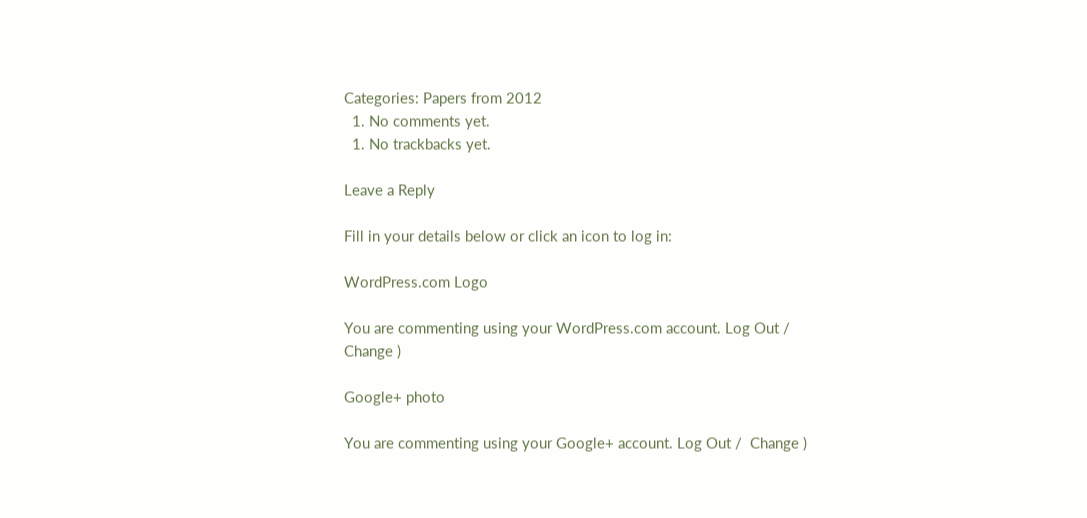Categories: Papers from 2012
  1. No comments yet.
  1. No trackbacks yet.

Leave a Reply

Fill in your details below or click an icon to log in:

WordPress.com Logo

You are commenting using your WordPress.com account. Log Out /  Change )

Google+ photo

You are commenting using your Google+ account. Log Out /  Change )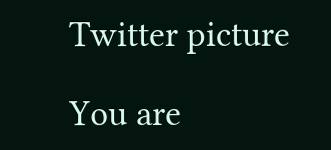Twitter picture

You are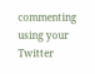commenting using your Twitter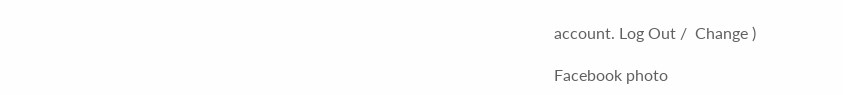account. Log Out /  Change )

Facebook photo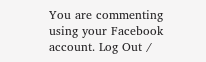You are commenting using your Facebook account. Log Out /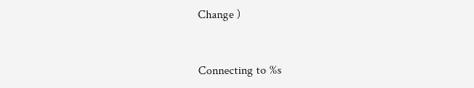Change )


Connecting to %s